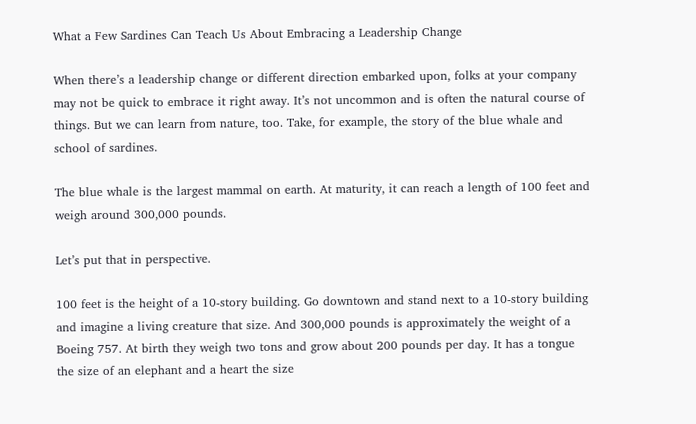What a Few Sardines Can Teach Us About Embracing a Leadership Change

When there’s a leadership change or different direction embarked upon, folks at your company may not be quick to embrace it right away. It’s not uncommon and is often the natural course of things. But we can learn from nature, too. Take, for example, the story of the blue whale and school of sardines.

The blue whale is the largest mammal on earth. At maturity, it can reach a length of 100 feet and weigh around 300,000 pounds.

Let’s put that in perspective.

100 feet is the height of a 10-story building. Go downtown and stand next to a 10-story building and imagine a living creature that size. And 300,000 pounds is approximately the weight of a Boeing 757. At birth they weigh two tons and grow about 200 pounds per day. It has a tongue the size of an elephant and a heart the size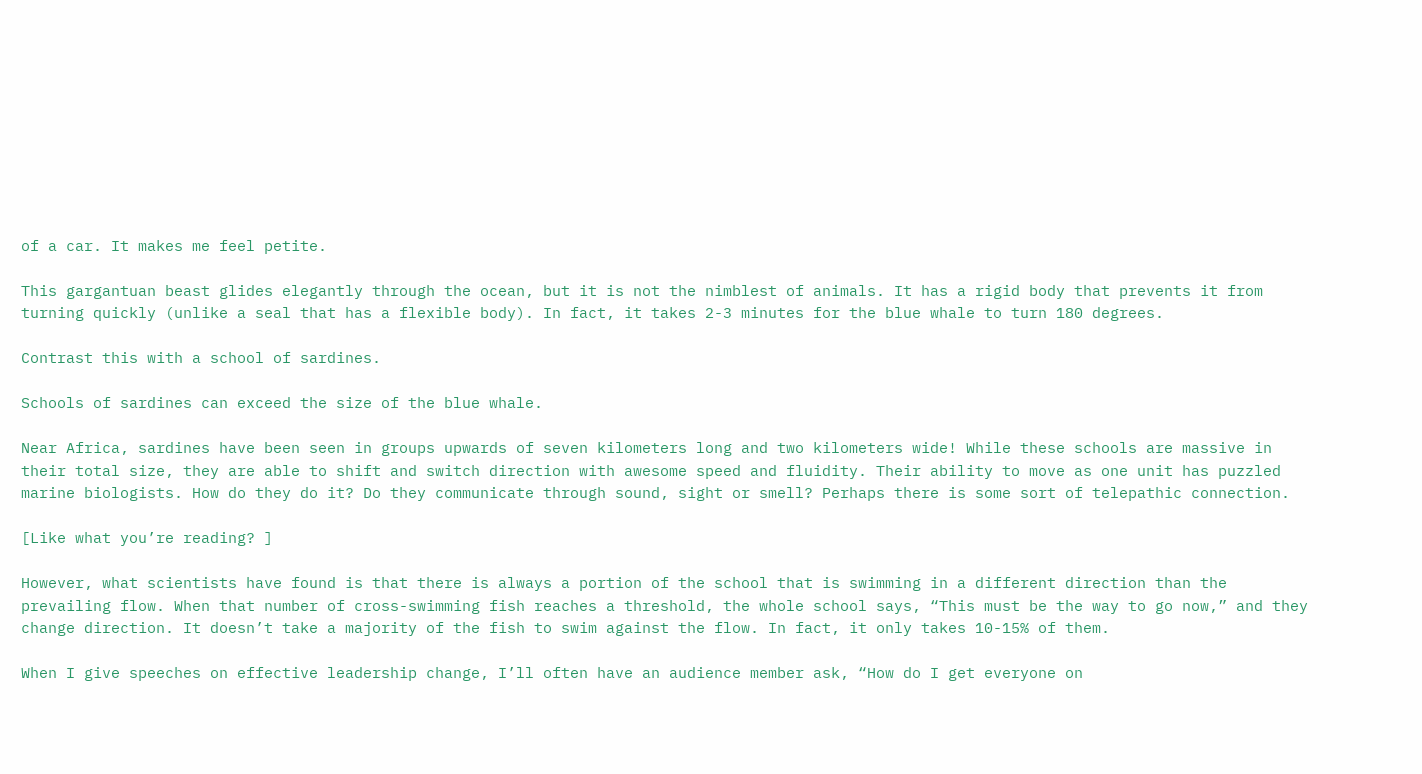of a car. It makes me feel petite.

This gargantuan beast glides elegantly through the ocean, but it is not the nimblest of animals. It has a rigid body that prevents it from turning quickly (unlike a seal that has a flexible body). In fact, it takes 2-3 minutes for the blue whale to turn 180 degrees.

Contrast this with a school of sardines.

Schools of sardines can exceed the size of the blue whale.

Near Africa, sardines have been seen in groups upwards of seven kilometers long and two kilometers wide! While these schools are massive in their total size, they are able to shift and switch direction with awesome speed and fluidity. Their ability to move as one unit has puzzled marine biologists. How do they do it? Do they communicate through sound, sight or smell? Perhaps there is some sort of telepathic connection.

[Like what you’re reading? ]

However, what scientists have found is that there is always a portion of the school that is swimming in a different direction than the prevailing flow. When that number of cross-swimming fish reaches a threshold, the whole school says, “This must be the way to go now,” and they change direction. It doesn’t take a majority of the fish to swim against the flow. In fact, it only takes 10-15% of them.

When I give speeches on effective leadership change, I’ll often have an audience member ask, “How do I get everyone on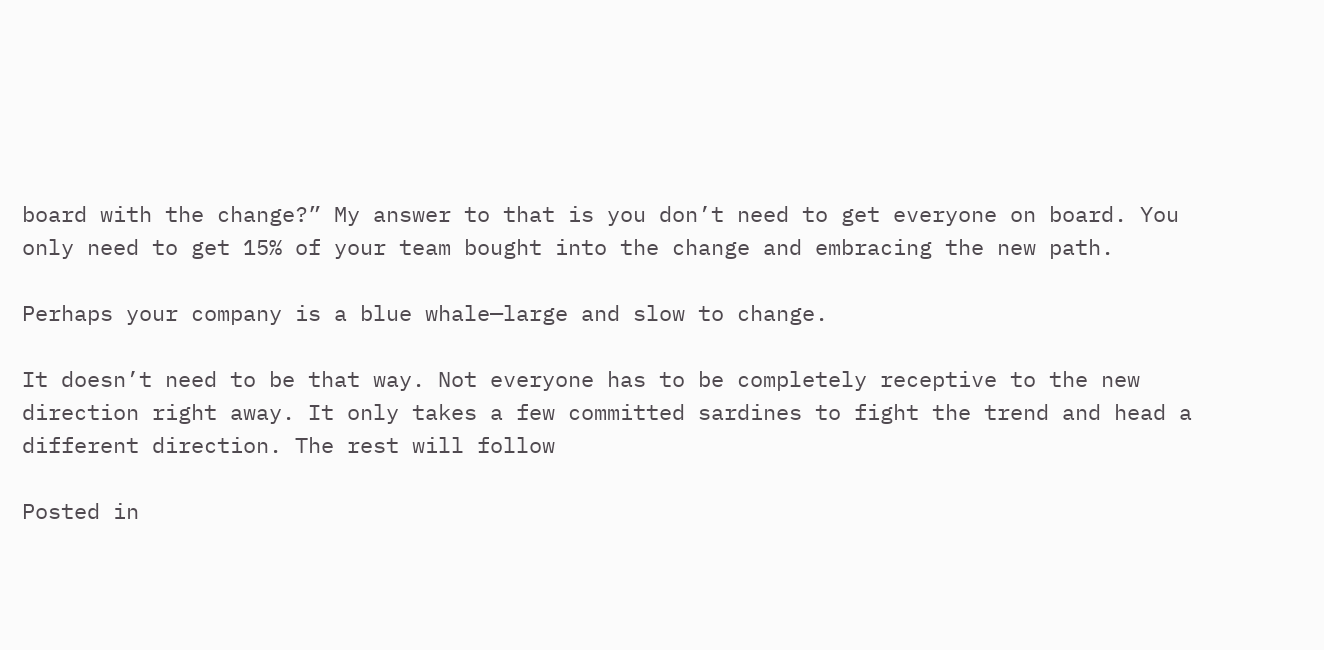board with the change?” My answer to that is you don’t need to get everyone on board. You only need to get 15% of your team bought into the change and embracing the new path.

Perhaps your company is a blue whale—large and slow to change.

It doesn’t need to be that way. Not everyone has to be completely receptive to the new direction right away. It only takes a few committed sardines to fight the trend and head a different direction. The rest will follow

Posted in